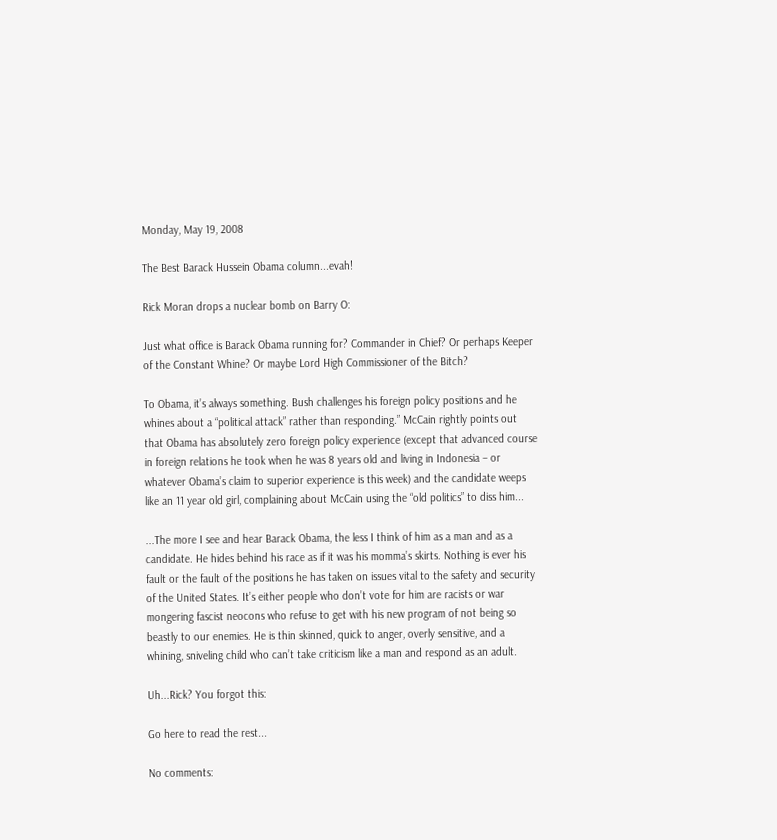Monday, May 19, 2008

The Best Barack Hussein Obama column...evah!

Rick Moran drops a nuclear bomb on Barry O:

Just what office is Barack Obama running for? Commander in Chief? Or perhaps Keeper of the Constant Whine? Or maybe Lord High Commissioner of the Bitch?

To Obama, it’s always something. Bush challenges his foreign policy positions and he whines about a “political attack” rather than responding.” McCain rightly points out that Obama has absolutely zero foreign policy experience (except that advanced course in foreign relations he took when he was 8 years old and living in Indonesia – or whatever Obama’s claim to superior experience is this week) and the candidate weeps like an 11 year old girl, complaining about McCain using the “old politics” to diss him...

...The more I see and hear Barack Obama, the less I think of him as a man and as a candidate. He hides behind his race as if it was his momma’s skirts. Nothing is ever his fault or the fault of the positions he has taken on issues vital to the safety and security of the United States. It’s either people who don’t vote for him are racists or war mongering fascist neocons who refuse to get with his new program of not being so beastly to our enemies. He is thin skinned, quick to anger, overly sensitive, and a whining, sniveling child who can’t take criticism like a man and respond as an adult.

Uh...Rick? You forgot this:

Go here to read the rest...

No comments: